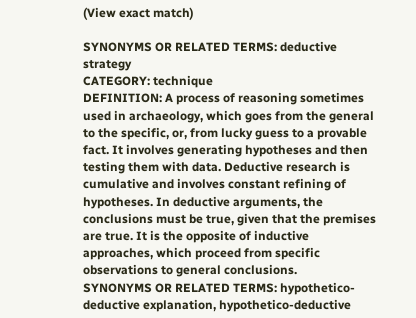(View exact match)

SYNONYMS OR RELATED TERMS: deductive strategy
CATEGORY: technique
DEFINITION: A process of reasoning sometimes used in archaeology, which goes from the general to the specific, or, from lucky guess to a provable fact. It involves generating hypotheses and then testing them with data. Deductive research is cumulative and involves constant refining of hypotheses. In deductive arguments, the conclusions must be true, given that the premises are true. It is the opposite of inductive approaches, which proceed from specific observations to general conclusions.
SYNONYMS OR RELATED TERMS: hypothetico-deductive explanation, hypothetico-deductive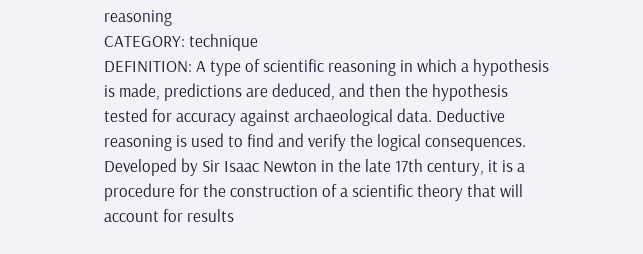reasoning
CATEGORY: technique
DEFINITION: A type of scientific reasoning in which a hypothesis is made, predictions are deduced, and then the hypothesis tested for accuracy against archaeological data. Deductive reasoning is used to find and verify the logical consequences. Developed by Sir Isaac Newton in the late 17th century, it is a procedure for the construction of a scientific theory that will account for results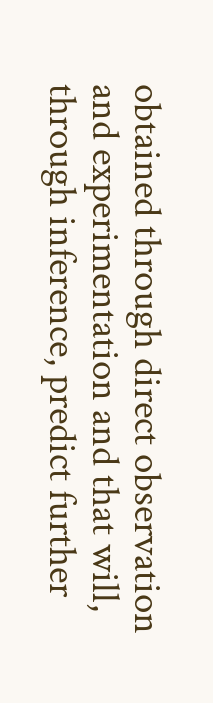obtained through direct observation and experimentation and that will, through inference, predict further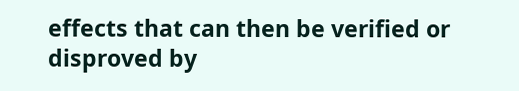effects that can then be verified or disproved by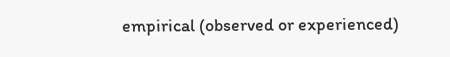empirical (observed or experienced)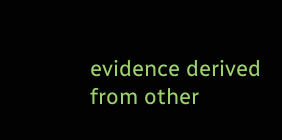evidence derived from other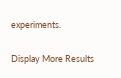experiments.

Display More Results